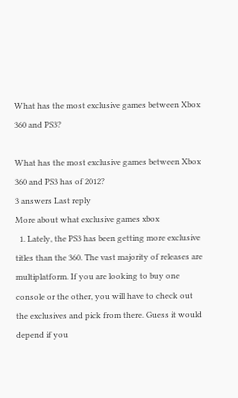What has the most exclusive games between Xbox 360 and PS3?

What has the most exclusive games between Xbox 360 and PS3 has of 2012?
3 answers Last reply
More about what exclusive games xbox
  1. Lately, the PS3 has been getting more exclusive titles than the 360. The vast majority of releases are multiplatform. If you are looking to buy one console or the other, you will have to check out the exclusives and pick from there. Guess it would depend if you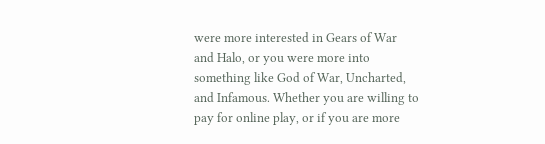were more interested in Gears of War and Halo, or you were more into something like God of War, Uncharted, and Infamous. Whether you are willing to pay for online play, or if you are more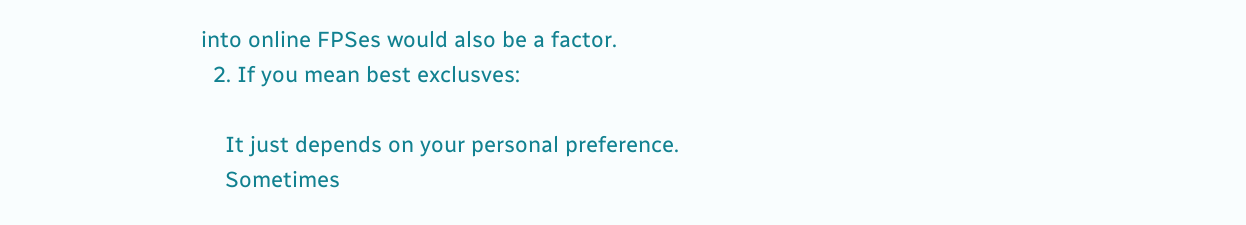into online FPSes would also be a factor.
  2. If you mean best exclusves:

    It just depends on your personal preference.
    Sometimes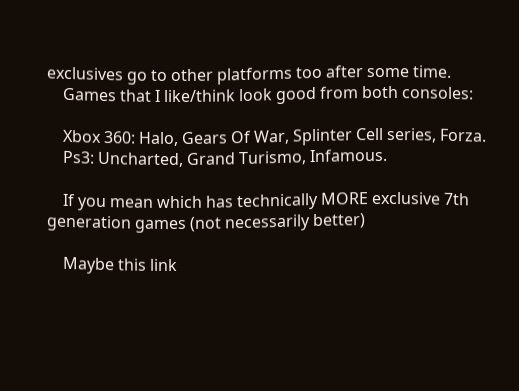exclusives go to other platforms too after some time.
    Games that I like/think look good from both consoles:

    Xbox 360: Halo, Gears Of War, Splinter Cell series, Forza.
    Ps3: Uncharted, Grand Turismo, Infamous.

    If you mean which has technically MORE exclusive 7th generation games (not necessarily better)

    Maybe this link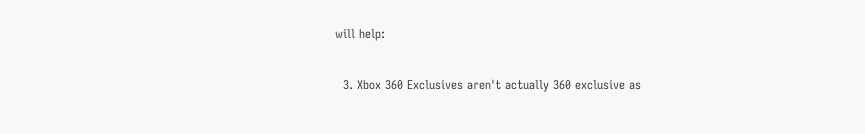will help:

  3. Xbox 360 Exclusives aren't actually 360 exclusive as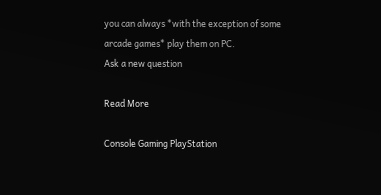you can always *with the exception of some arcade games* play them on PC.
Ask a new question

Read More

Console Gaming PlayStation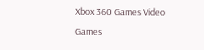Xbox 360 Games Video Games